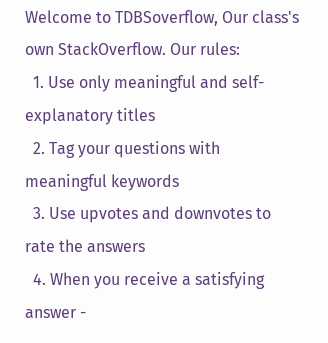Welcome to TDBSoverflow, Our class's own StackOverflow. Our rules:
  1. Use only meaningful and self-explanatory titles
  2. Tag your questions with meaningful keywords
  3. Use upvotes and downvotes to rate the answers
  4. When you receive a satisfying answer -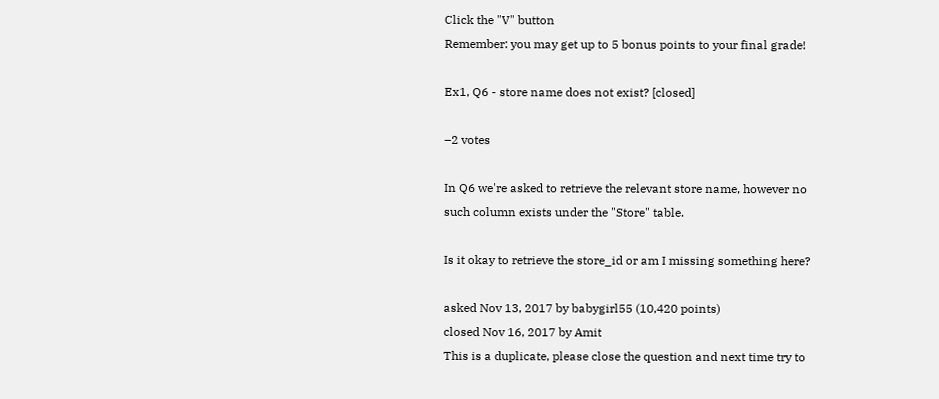Click the "V" button
Remember: you may get up to 5 bonus points to your final grade!

Ex1, Q6 - store name does not exist? [closed]

–2 votes

In Q6 we're asked to retrieve the relevant store name, however no such column exists under the "Store" table.

Is it okay to retrieve the store_id or am I missing something here?

asked Nov 13, 2017 by babygirl55 (10,420 points)
closed Nov 16, 2017 by Amit
This is a duplicate, please close the question and next time try to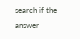search if the answer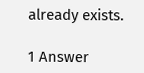already exists.

1 Answer